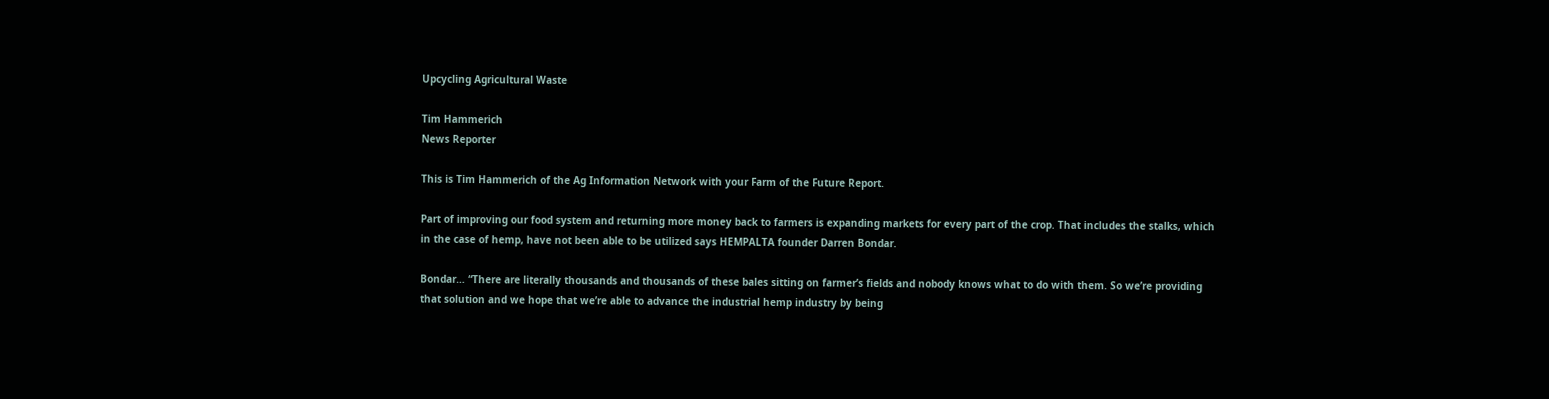Upcycling Agricultural Waste

Tim Hammerich
News Reporter

This is Tim Hammerich of the Ag Information Network with your Farm of the Future Report.

Part of improving our food system and returning more money back to farmers is expanding markets for every part of the crop. That includes the stalks, which in the case of hemp, have not been able to be utilized says HEMPALTA founder Darren Bondar.

Bondar… “There are literally thousands and thousands of these bales sitting on farmer’s fields and nobody knows what to do with them. So we’re providing that solution and we hope that we’re able to advance the industrial hemp industry by being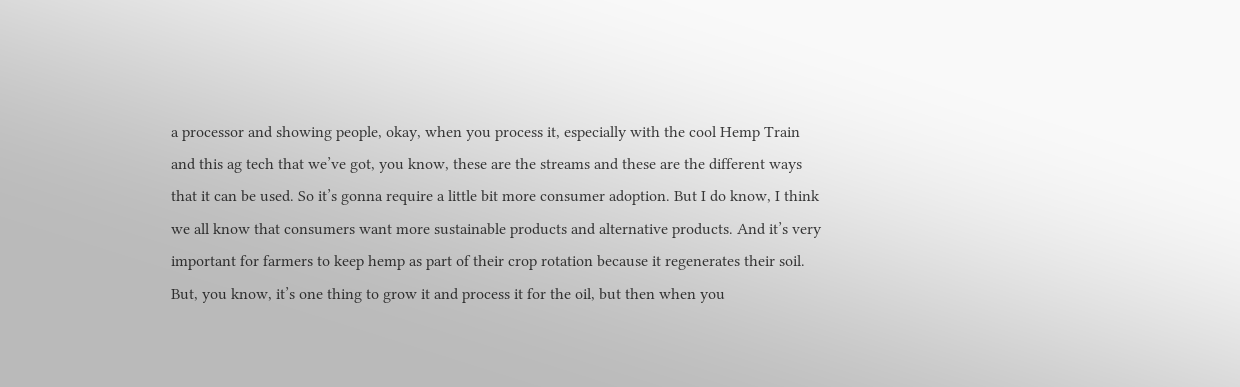a processor and showing people, okay, when you process it, especially with the cool Hemp Train and this ag tech that we’ve got, you know, these are the streams and these are the different ways that it can be used. So it’s gonna require a little bit more consumer adoption. But I do know, I think we all know that consumers want more sustainable products and alternative products. And it’s very important for farmers to keep hemp as part of their crop rotation because it regenerates their soil. But, you know, it’s one thing to grow it and process it for the oil, but then when you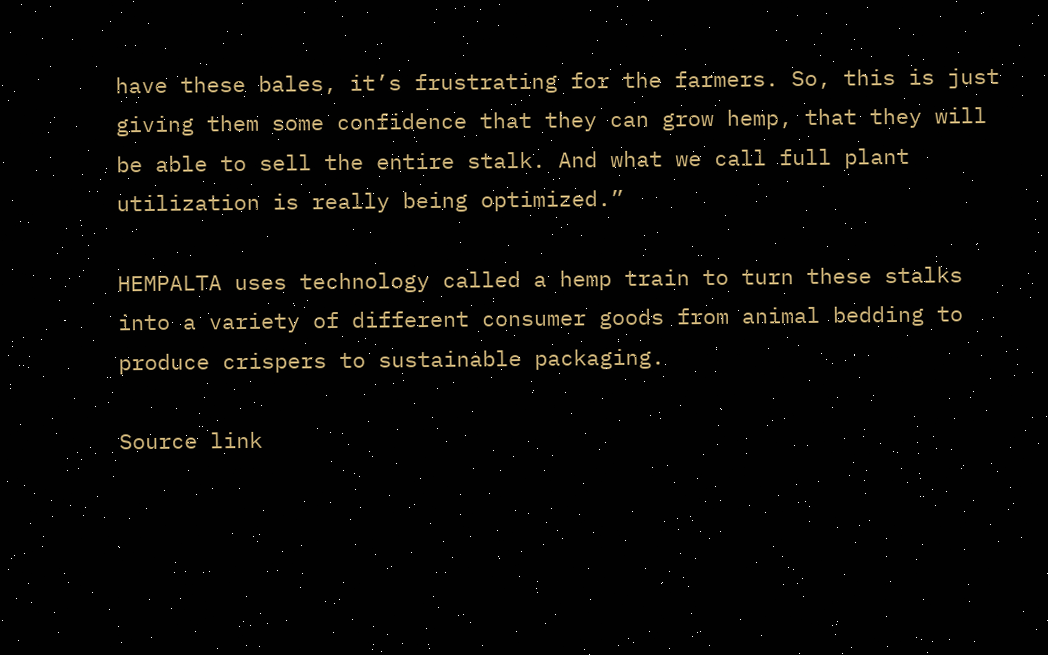have these bales, it’s frustrating for the farmers. So, this is just giving them some confidence that they can grow hemp, that they will be able to sell the entire stalk. And what we call full plant utilization is really being optimized.”

HEMPALTA uses technology called a hemp train to turn these stalks into a variety of different consumer goods from animal bedding to produce crispers to sustainable packaging.

Source link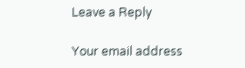Leave a Reply

Your email address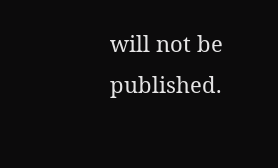will not be published.